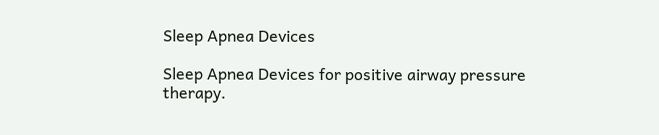Sleep Apnea Devices

Sleep Apnea Devices for positive airway pressure therapy.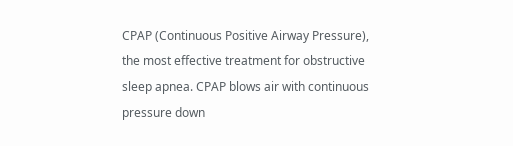CPAP (Continuous Positive Airway Pressure), the most effective treatment for obstructive sleep apnea. CPAP blows air with continuous pressure down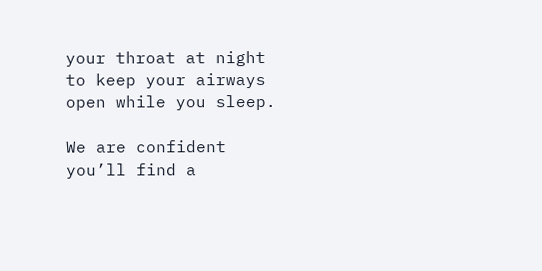your throat at night to keep your airways open while you sleep.

We are confident you’ll find a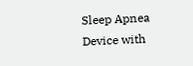Sleep Apnea Device with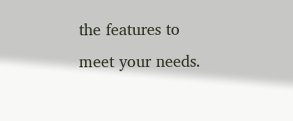the features to meet your needs.